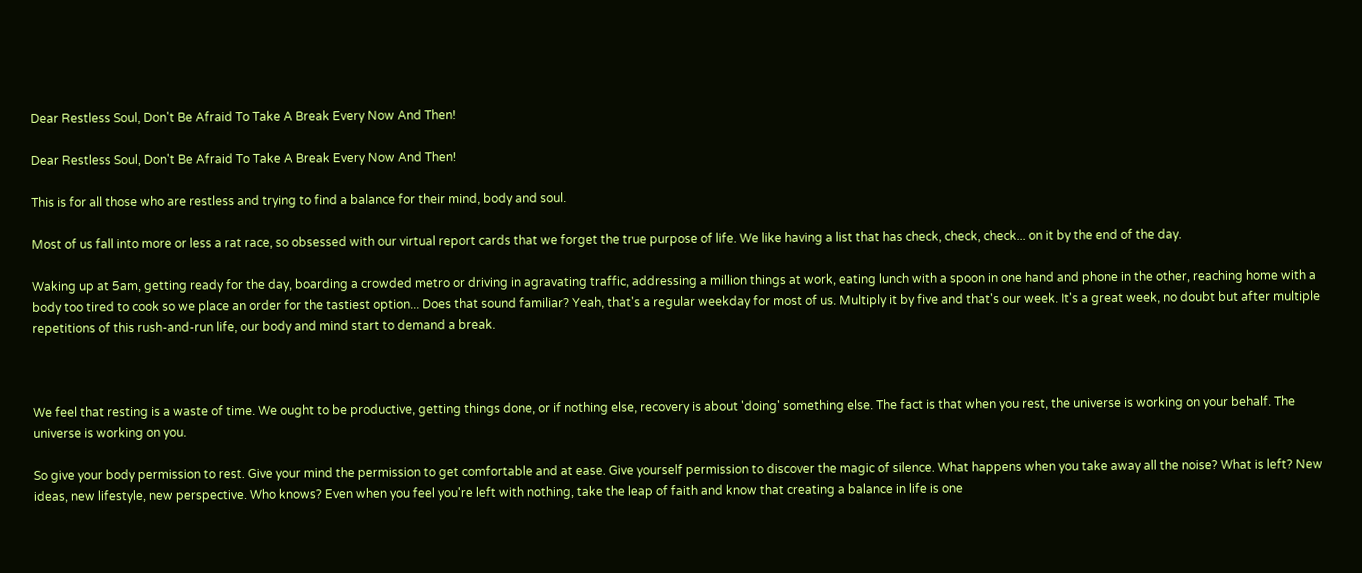Dear Restless Soul, Don't Be Afraid To Take A Break Every Now And Then!

Dear Restless Soul, Don't Be Afraid To Take A Break Every Now And Then!

This is for all those who are restless and trying to find a balance for their mind, body and soul.

Most of us fall into more or less a rat race, so obsessed with our virtual report cards that we forget the true purpose of life. We like having a list that has check, check, check... on it by the end of the day.

Waking up at 5am, getting ready for the day, boarding a crowded metro or driving in agravating traffic, addressing a million things at work, eating lunch with a spoon in one hand and phone in the other, reaching home with a body too tired to cook so we place an order for the tastiest option... Does that sound familiar? Yeah, that's a regular weekday for most of us. Multiply it by five and that's our week. It's a great week, no doubt but after multiple repetitions of this rush-and-run life, our body and mind start to demand a break.



We feel that resting is a waste of time. We ought to be productive, getting things done, or if nothing else, recovery is about 'doing' something else. The fact is that when you rest, the universe is working on your behalf. The universe is working on you.

So give your body permission to rest. Give your mind the permission to get comfortable and at ease. Give yourself permission to discover the magic of silence. What happens when you take away all the noise? What is left? New ideas, new lifestyle, new perspective. Who knows? Even when you feel you're left with nothing, take the leap of faith and know that creating a balance in life is one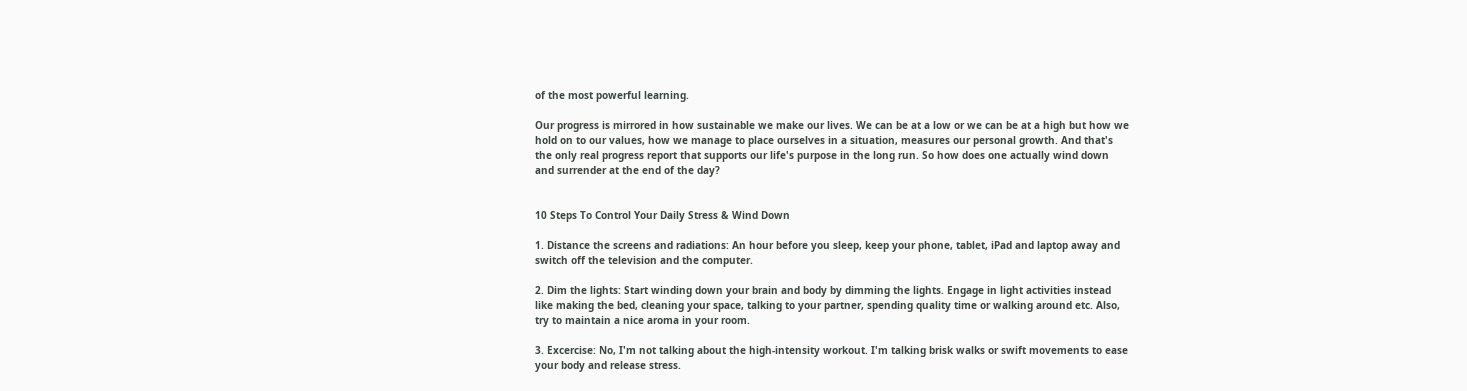of the most powerful learning.

Our progress is mirrored in how sustainable we make our lives. We can be at a low or we can be at a high but how we hold on to our values, how we manage to place ourselves in a situation, measures our personal growth. And that's the only real progress report that supports our life's purpose in the long run. So how does one actually wind down and surrender at the end of the day?


10 Steps To Control Your Daily Stress & Wind Down

1. Distance the screens and radiations: An hour before you sleep, keep your phone, tablet, iPad and laptop away and switch off the television and the computer.

2. Dim the lights: Start winding down your brain and body by dimming the lights. Engage in light activities instead like making the bed, cleaning your space, talking to your partner, spending quality time or walking around etc. Also, try to maintain a nice aroma in your room.

3. Excercise: No, I'm not talking about the high-intensity workout. I'm talking brisk walks or swift movements to ease your body and release stress.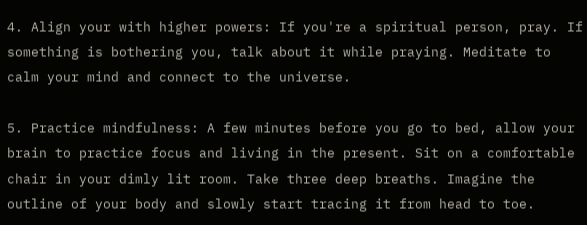4. Align your with higher powers: If you're a spiritual person, pray. If something is bothering you, talk about it while praying. Meditate to calm your mind and connect to the universe.

5. Practice mindfulness: A few minutes before you go to bed, allow your brain to practice focus and living in the present. Sit on a comfortable chair in your dimly lit room. Take three deep breaths. Imagine the outline of your body and slowly start tracing it from head to toe.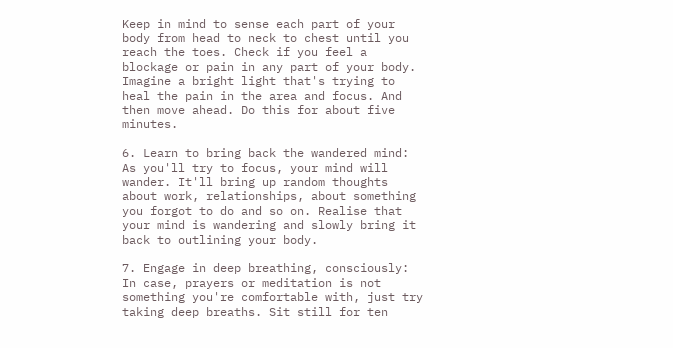Keep in mind to sense each part of your body from head to neck to chest until you reach the toes. Check if you feel a blockage or pain in any part of your body. Imagine a bright light that's trying to heal the pain in the area and focus. And then move ahead. Do this for about five minutes.

6. Learn to bring back the wandered mind: As you'll try to focus, your mind will wander. It'll bring up random thoughts about work, relationships, about something you forgot to do and so on. Realise that your mind is wandering and slowly bring it back to outlining your body.

7. Engage in deep breathing, consciously: In case, prayers or meditation is not something you're comfortable with, just try taking deep breaths. Sit still for ten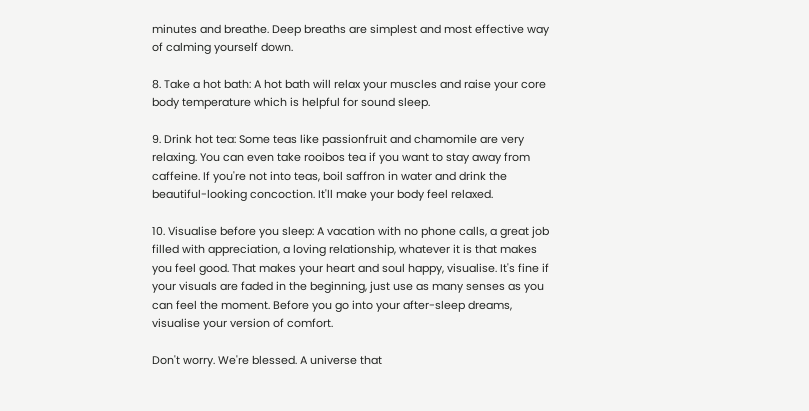minutes and breathe. Deep breaths are simplest and most effective way of calming yourself down.

8. Take a hot bath: A hot bath will relax your muscles and raise your core body temperature which is helpful for sound sleep.

9. Drink hot tea: Some teas like passionfruit and chamomile are very relaxing. You can even take rooibos tea if you want to stay away from caffeine. If you're not into teas, boil saffron in water and drink the beautiful-looking concoction. It'll make your body feel relaxed.

10. Visualise before you sleep: A vacation with no phone calls, a great job filled with appreciation, a loving relationship, whatever it is that makes you feel good. That makes your heart and soul happy, visualise. It's fine if your visuals are faded in the beginning, just use as many senses as you can feel the moment. Before you go into your after-sleep dreams, visualise your version of comfort.

Don't worry. We're blessed. A universe that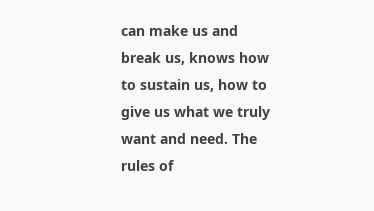can make us and break us, knows how to sustain us, how to give us what we truly want and need. The rules of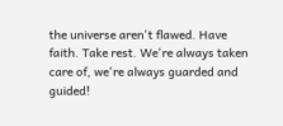the universe aren't flawed. Have faith. Take rest. We're always taken care of, we're always guarded and guided!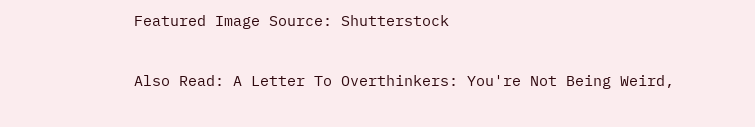Featured Image Source: Shutterstock

Also Read: A Letter To Overthinkers: You're Not Being Weird,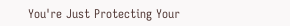You're Just Protecting Your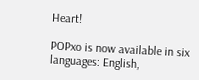Heart!

POPxo is now available in six languages: English,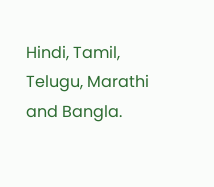Hindi, Tamil, Telugu, Marathi and Bangla.